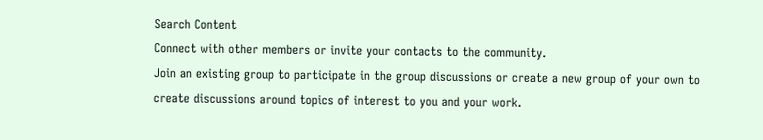Search Content
Connect with other members or invite your contacts to the community.
Join an existing group to participate in the group discussions or create a new group of your own to create discussions around topics of interest to you and your work.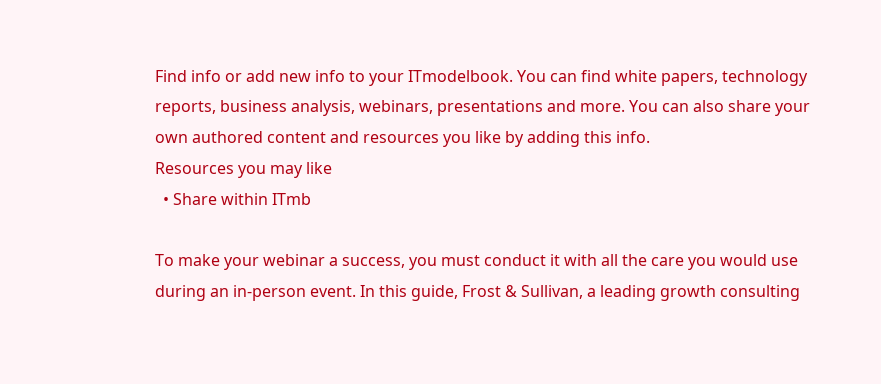Find info or add new info to your ITmodelbook. You can find white papers, technology reports, business analysis, webinars, presentations and more. You can also share your own authored content and resources you like by adding this info.
Resources you may like
  • Share within ITmb

To make your webinar a success, you must conduct it with all the care you would use during an in-person event. In this guide, Frost & Sullivan, a leading growth consulting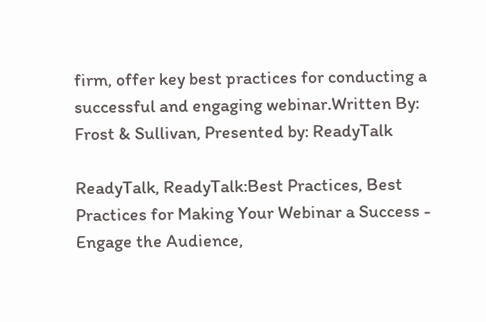firm, offer key best practices for conducting a successful and engaging webinar.Written By: Frost & Sullivan, Presented by: ReadyTalk

ReadyTalk, ReadyTalk:Best Practices, Best Practices for Making Your Webinar a Success - Engage the Audience,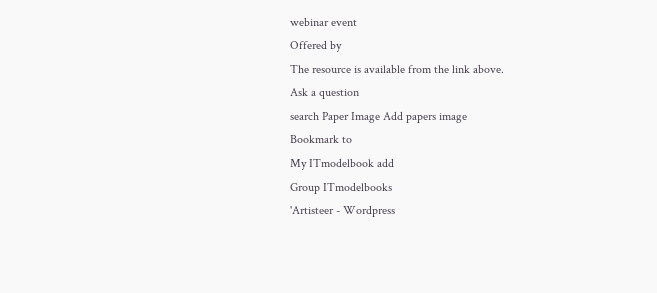webinar event
Offered by
The resource is available from the link above.
Ask a question
search Paper Image Add papers image
Bookmark to
My ITmodelbook add
Group ITmodelbooks
'Artisteer - Wordpress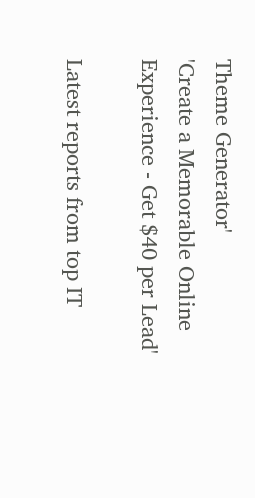Theme Generator'
'Create a Memorable Online Experience - Get $40 per Lead'

Latest reports from top IT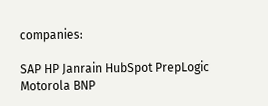companies:

SAP HP Janrain HubSpot PrepLogic Motorola BNP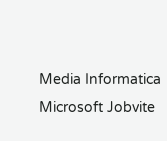Media Informatica Microsoft Jobvite